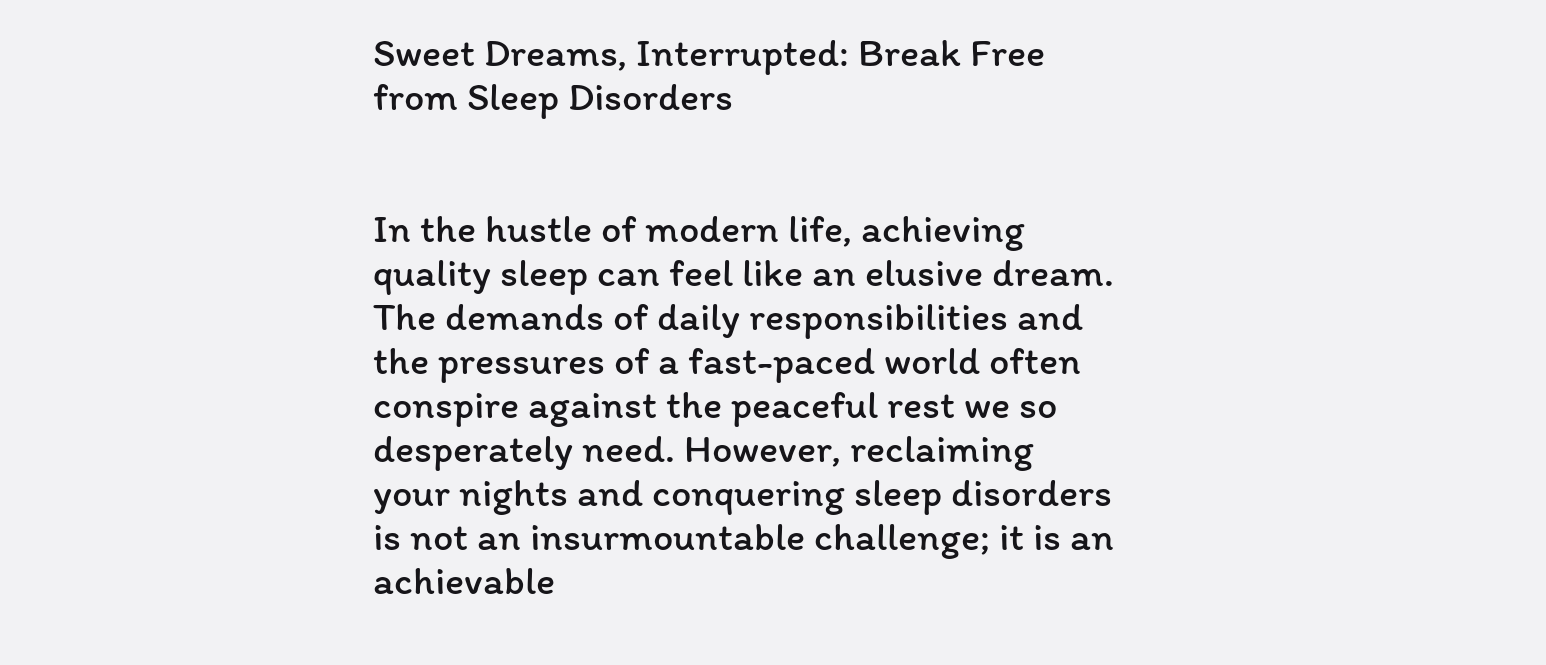Sweet Dreams, Interrupted: Break Free from Sleep Disorders


In the hustle of modern life, achieving quality sleep can feel like an elusive dream. The demands of daily responsibilities and the pressures of a fast-paced world often conspire against the peaceful rest we so desperately need. However, reclaiming your nights and conquering sleep disorders is not an insurmountable challenge; it is an achievable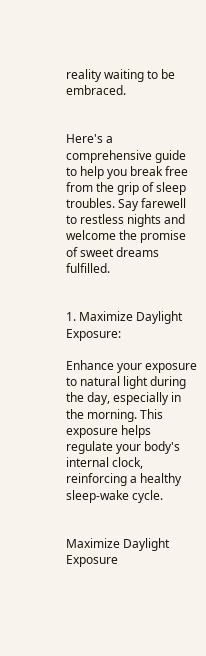reality waiting to be embraced.


Here's a comprehensive guide to help you break free from the grip of sleep troubles. Say farewell to restless nights and welcome the promise of sweet dreams fulfilled.


1. Maximize Daylight Exposure:

Enhance your exposure to natural light during the day, especially in the morning. This exposure helps regulate your body's internal clock, reinforcing a healthy sleep-wake cycle.


Maximize Daylight Exposure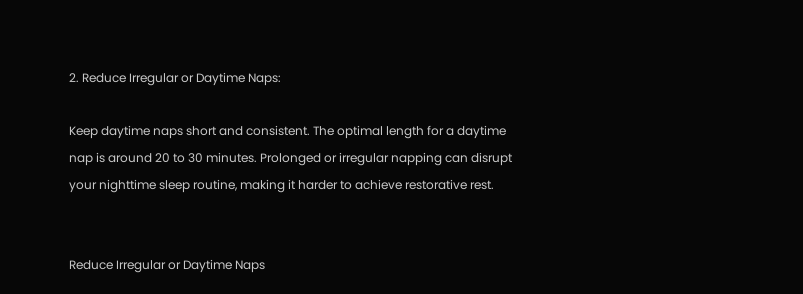2. Reduce Irregular or Daytime Naps:

Keep daytime naps short and consistent. The optimal length for a daytime nap is around 20 to 30 minutes. Prolonged or irregular napping can disrupt your nighttime sleep routine, making it harder to achieve restorative rest.


Reduce Irregular or Daytime Naps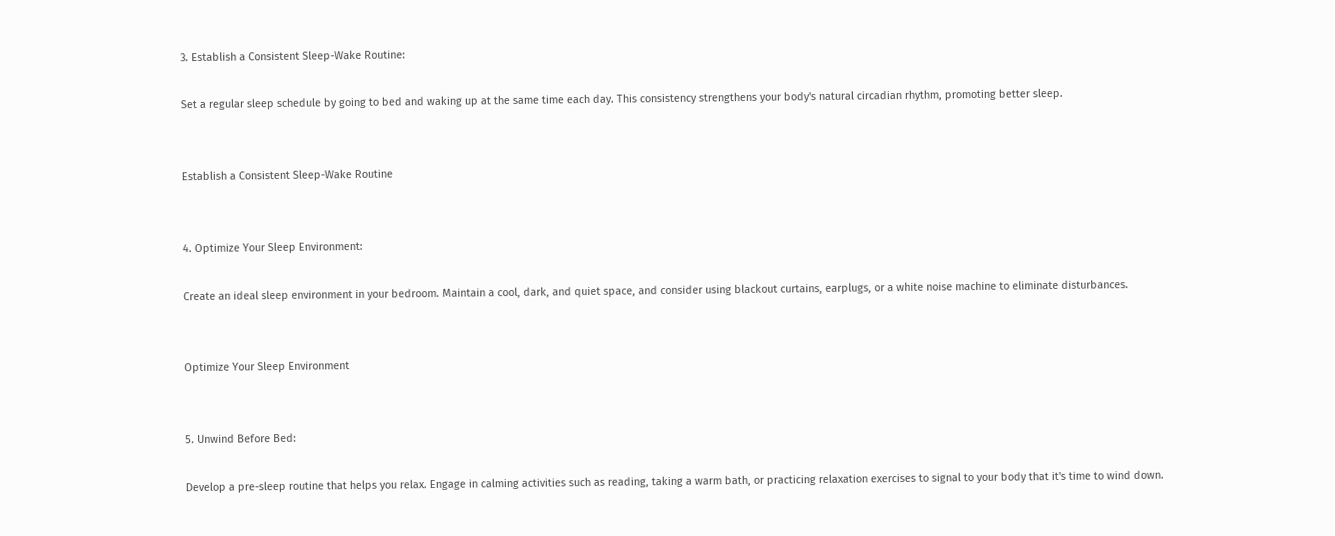3. Establish a Consistent Sleep-Wake Routine:

Set a regular sleep schedule by going to bed and waking up at the same time each day. This consistency strengthens your body's natural circadian rhythm, promoting better sleep.


Establish a Consistent Sleep-Wake Routine


4. Optimize Your Sleep Environment:

Create an ideal sleep environment in your bedroom. Maintain a cool, dark, and quiet space, and consider using blackout curtains, earplugs, or a white noise machine to eliminate disturbances.


Optimize Your Sleep Environment


5. Unwind Before Bed:

Develop a pre-sleep routine that helps you relax. Engage in calming activities such as reading, taking a warm bath, or practicing relaxation exercises to signal to your body that it's time to wind down.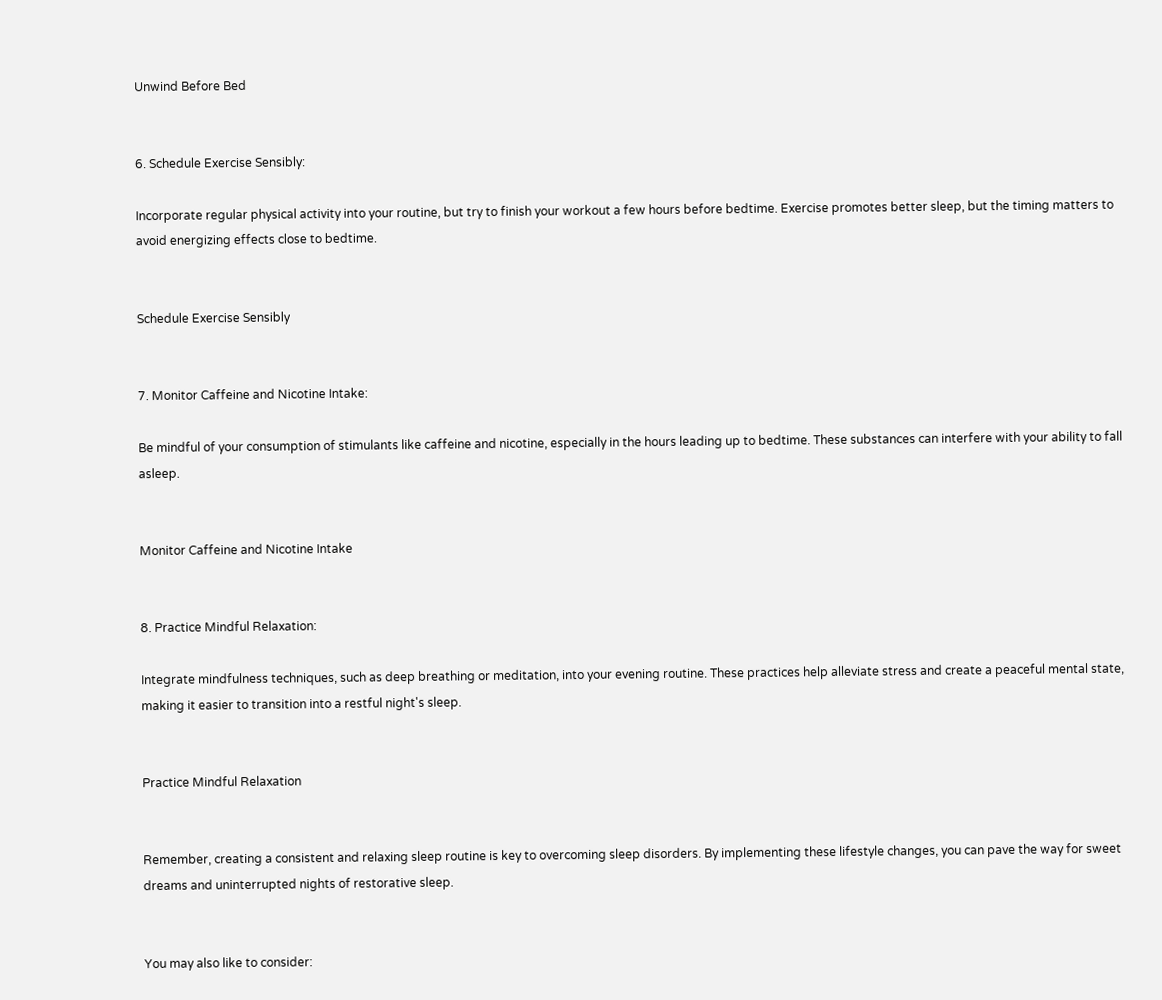Unwind Before Bed


6. Schedule Exercise Sensibly:

Incorporate regular physical activity into your routine, but try to finish your workout a few hours before bedtime. Exercise promotes better sleep, but the timing matters to avoid energizing effects close to bedtime.


Schedule Exercise Sensibly


7. Monitor Caffeine and Nicotine Intake:

Be mindful of your consumption of stimulants like caffeine and nicotine, especially in the hours leading up to bedtime. These substances can interfere with your ability to fall asleep.


Monitor Caffeine and Nicotine Intake


8. Practice Mindful Relaxation:

Integrate mindfulness techniques, such as deep breathing or meditation, into your evening routine. These practices help alleviate stress and create a peaceful mental state, making it easier to transition into a restful night's sleep.


Practice Mindful Relaxation


Remember, creating a consistent and relaxing sleep routine is key to overcoming sleep disorders. By implementing these lifestyle changes, you can pave the way for sweet dreams and uninterrupted nights of restorative sleep.


You may also like to consider: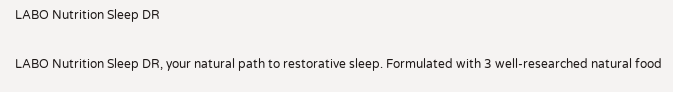LABO Nutrition Sleep DR

LABO Nutrition Sleep DR, your natural path to restorative sleep. Formulated with 3 well-researched natural food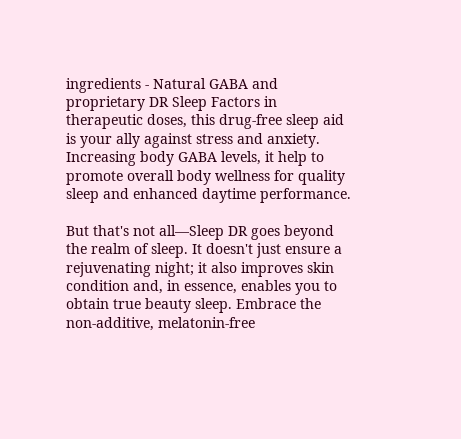ingredients - Natural GABA and proprietary DR Sleep Factors in therapeutic doses, this drug-free sleep aid is your ally against stress and anxiety. Increasing body GABA levels, it help to promote overall body wellness for quality sleep and enhanced daytime performance.

But that's not all—Sleep DR goes beyond the realm of sleep. It doesn't just ensure a rejuvenating night; it also improves skin condition and, in essence, enables you to obtain true beauty sleep. Embrace the non-additive, melatonin-free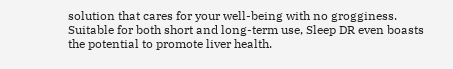solution that cares for your well-being with no grogginess. Suitable for both short and long-term use, Sleep DR even boasts the potential to promote liver health.